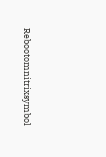Rebootomnitrixsymbol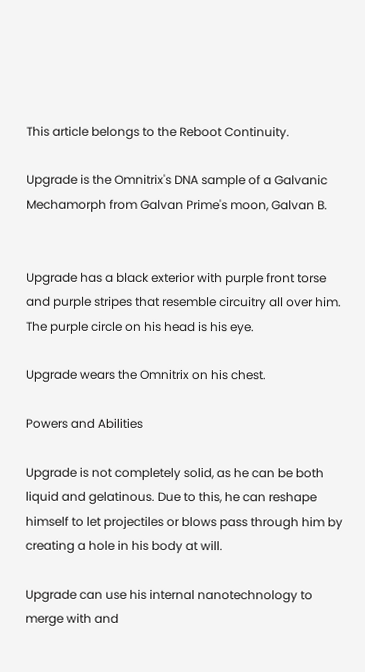This article belongs to the Reboot Continuity.

Upgrade is the Omnitrix's DNA sample of a Galvanic Mechamorph from Galvan Prime's moon, Galvan B.


Upgrade has a black exterior with purple front torse and purple stripes that resemble circuitry all over him. The purple circle on his head is his eye.

Upgrade wears the Omnitrix on his chest.

Powers and Abilities

Upgrade is not completely solid, as he can be both liquid and gelatinous. Due to this, he can reshape himself to let projectiles or blows pass through him by creating a hole in his body at will.

Upgrade can use his internal nanotechnology to merge with and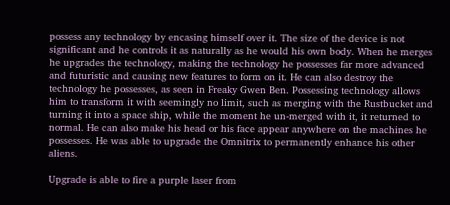possess any technology by encasing himself over it. The size of the device is not significant and he controls it as naturally as he would his own body. When he merges he upgrades the technology, making the technology he possesses far more advanced and futuristic and causing new features to form on it. He can also destroy the technology he possesses, as seen in Freaky Gwen Ben. Possessing technology allows him to transform it with seemingly no limit, such as merging with the Rustbucket and turning it into a space ship, while the moment he un-merged with it, it returned to normal. He can also make his head or his face appear anywhere on the machines he possesses. He was able to upgrade the Omnitrix to permanently enhance his other aliens.

Upgrade is able to fire a purple laser from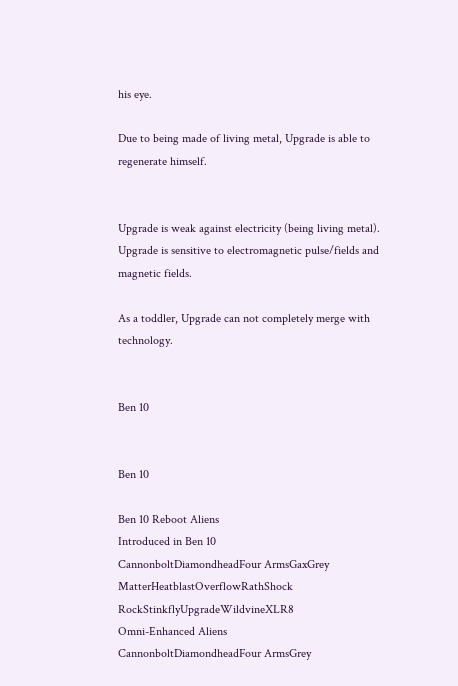his eye.

Due to being made of living metal, Upgrade is able to regenerate himself.


Upgrade is weak against electricity (being living metal). Upgrade is sensitive to electromagnetic pulse/fields and magnetic fields.

As a toddler, Upgrade can not completely merge with technology.


Ben 10


Ben 10

Ben 10 Reboot Aliens
Introduced in Ben 10
CannonboltDiamondheadFour ArmsGaxGrey MatterHeatblastOverflowRathShock RockStinkflyUpgradeWildvineXLR8
Omni-Enhanced Aliens
CannonboltDiamondheadFour ArmsGrey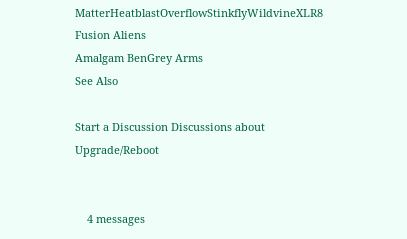MatterHeatblastOverflowStinkflyWildvineXLR8
Fusion Aliens
Amalgam BenGrey Arms
See Also

Start a Discussion Discussions about Upgrade/Reboot


    4 messages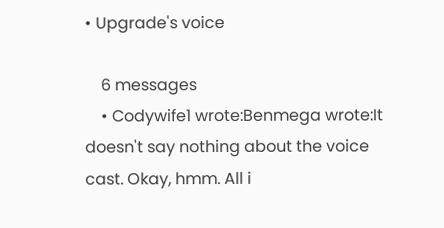• Upgrade's voice

    6 messages
    • Codywife1 wrote:Benmega wrote:It doesn't say nothing about the voice cast. Okay, hmm. All i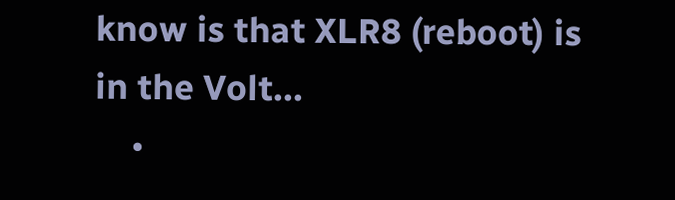know is that XLR8 (reboot) is in the Volt...
    •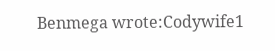Benmega wrote:Codywife1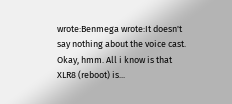wrote:Benmega wrote:It doesn't say nothing about the voice cast. Okay, hmm. All i know is that XLR8 (reboot) is...